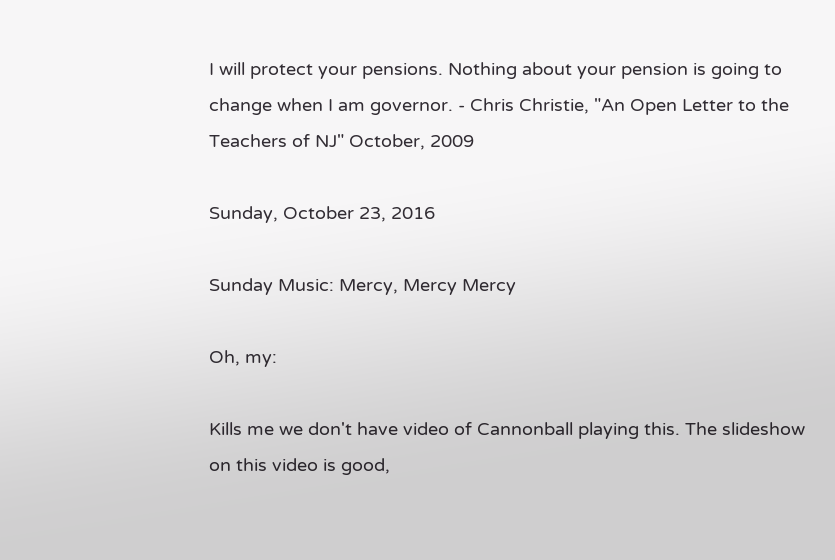I will protect your pensions. Nothing about your pension is going to change when I am governor. - Chris Christie, "An Open Letter to the Teachers of NJ" October, 2009

Sunday, October 23, 2016

Sunday Music: Mercy, Mercy Mercy

Oh, my:

Kills me we don't have video of Cannonball playing this. The slideshow on this video is good,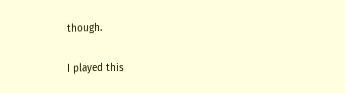though.

I played this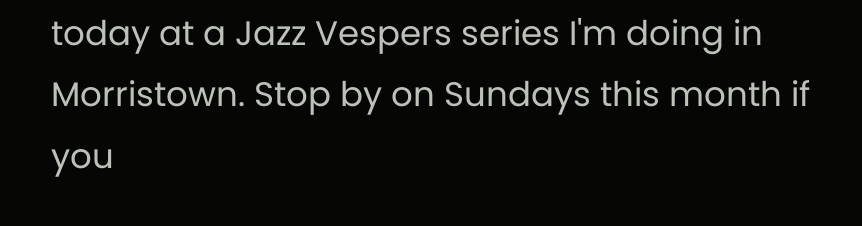today at a Jazz Vespers series I'm doing in Morristown. Stop by on Sundays this month if you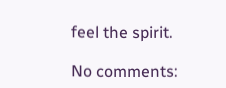feel the spirit.

No comments: